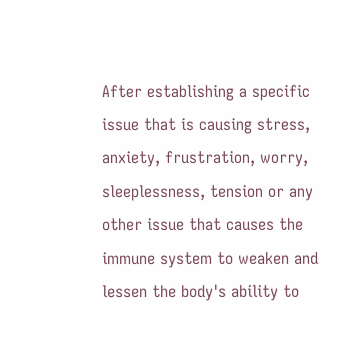After establishing a specific issue that is causing stress, anxiety, frustration, worry, sleeplessness, tension or any other issue that causes the immune system to weaken and lessen the body's ability to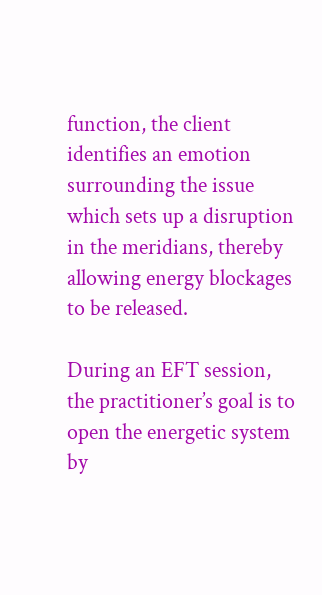function, the client identifies an emotion surrounding the issue which sets up a disruption in the meridians, thereby allowing energy blockages to be released.

During an EFT session, the practitioner’s goal is to open the energetic system by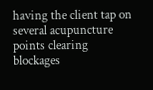having the client tap on several acupuncture points clearing blockages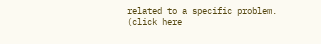related to a specific problem.
(click here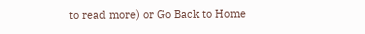to read more) or Go Back to Home